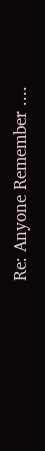Re: Anyone Remember ....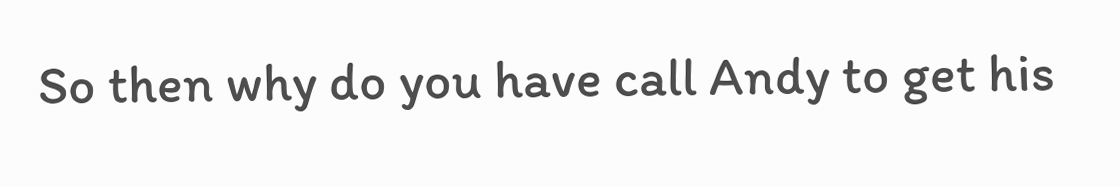So then why do you have call Andy to get his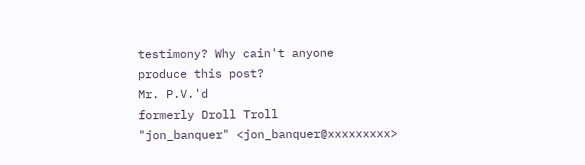testimony? Why cain't anyone
produce this post?
Mr. P.V.'d
formerly Droll Troll
"jon_banquer" <jon_banquer@xxxxxxxxx>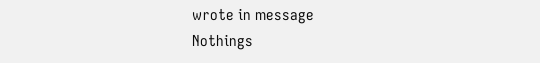wrote in message
Nothings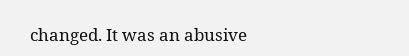changed. It was an abusive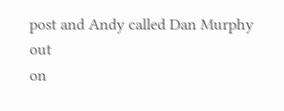post and Andy called Dan Murphy out
on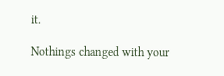it.

Nothings changed with your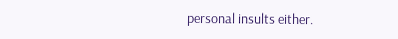personal insults either.